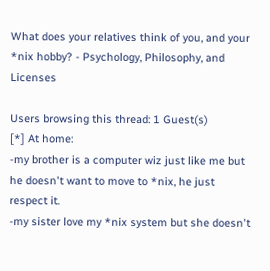What does your relatives think of you, and your *nix hobby? - Psychology, Philosophy, and Licenses

Users browsing this thread: 1 Guest(s)
[*] At home:
-my brother is a computer wiz just like me but he doesn't want to move to *nix, he just respect it.
-my sister love my *nix system but she doesn't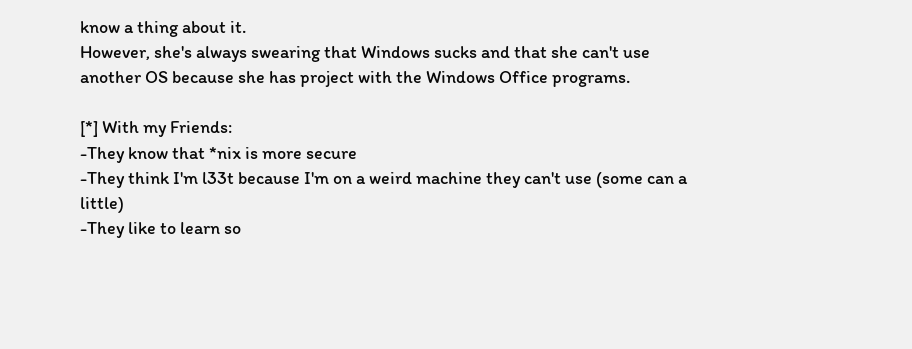know a thing about it.
However, she's always swearing that Windows sucks and that she can't use another OS because she has project with the Windows Office programs.

[*] With my Friends:
-They know that *nix is more secure
-They think I'm l33t because I'm on a weird machine they can't use (some can a little)
-They like to learn so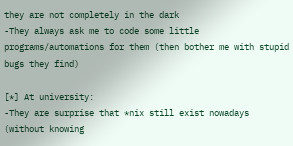they are not completely in the dark
-They always ask me to code some little programs/automations for them (then bother me with stupid bugs they find)

[*] At university:
-They are surprise that *nix still exist nowadays (without knowing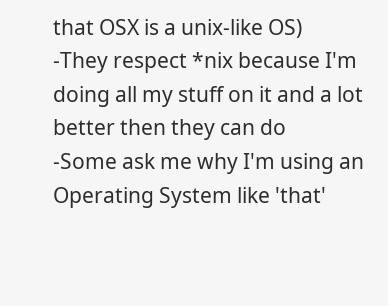that OSX is a unix-like OS)
-They respect *nix because I'm doing all my stuff on it and a lot better then they can do
-Some ask me why I'm using an Operating System like 'that'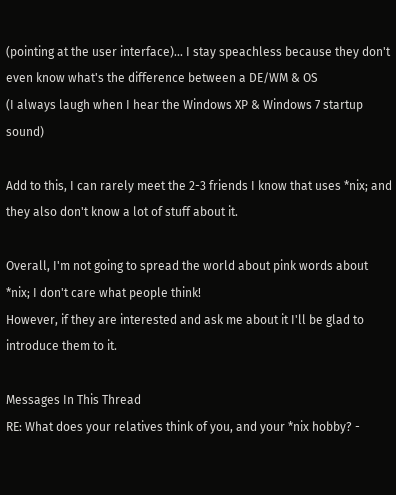(pointing at the user interface)... I stay speachless because they don't even know what's the difference between a DE/WM & OS
(I always laugh when I hear the Windows XP & Windows 7 startup sound)

Add to this, I can rarely meet the 2-3 friends I know that uses *nix; and they also don't know a lot of stuff about it.

Overall, I'm not going to spread the world about pink words about *nix; I don't care what people think!
However, if they are interested and ask me about it I'll be glad to introduce them to it.

Messages In This Thread
RE: What does your relatives think of you, and your *nix hobby? -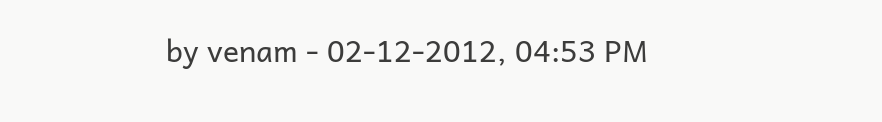by venam - 02-12-2012, 04:53 PM